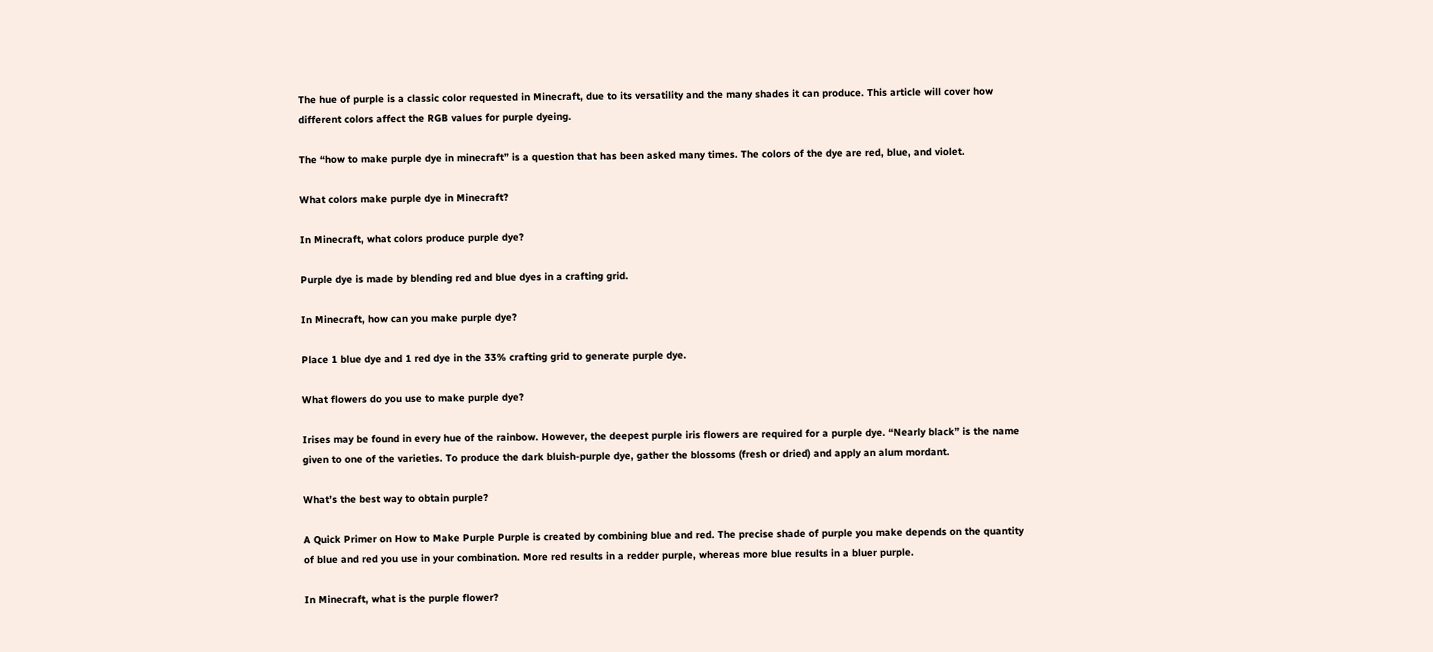The hue of purple is a classic color requested in Minecraft, due to its versatility and the many shades it can produce. This article will cover how different colors affect the RGB values for purple dyeing.

The “how to make purple dye in minecraft” is a question that has been asked many times. The colors of the dye are red, blue, and violet.

What colors make purple dye in Minecraft?

In Minecraft, what colors produce purple dye?

Purple dye is made by blending red and blue dyes in a crafting grid.

In Minecraft, how can you make purple dye?

Place 1 blue dye and 1 red dye in the 33% crafting grid to generate purple dye.

What flowers do you use to make purple dye?

Irises may be found in every hue of the rainbow. However, the deepest purple iris flowers are required for a purple dye. “Nearly black” is the name given to one of the varieties. To produce the dark bluish-purple dye, gather the blossoms (fresh or dried) and apply an alum mordant.

What’s the best way to obtain purple?

A Quick Primer on How to Make Purple Purple is created by combining blue and red. The precise shade of purple you make depends on the quantity of blue and red you use in your combination. More red results in a redder purple, whereas more blue results in a bluer purple.

In Minecraft, what is the purple flower?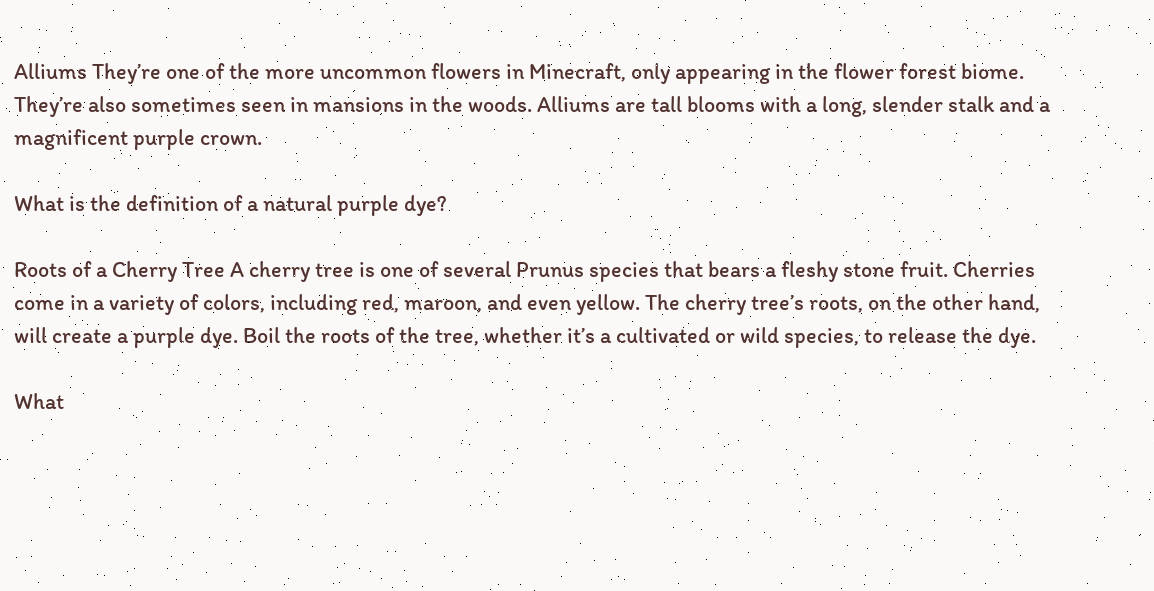Alliums They’re one of the more uncommon flowers in Minecraft, only appearing in the flower forest biome. They’re also sometimes seen in mansions in the woods. Alliums are tall blooms with a long, slender stalk and a magnificent purple crown.

What is the definition of a natural purple dye?

Roots of a Cherry Tree A cherry tree is one of several Prunus species that bears a fleshy stone fruit. Cherries come in a variety of colors, including red, maroon, and even yellow. The cherry tree’s roots, on the other hand, will create a purple dye. Boil the roots of the tree, whether it’s a cultivated or wild species, to release the dye.

What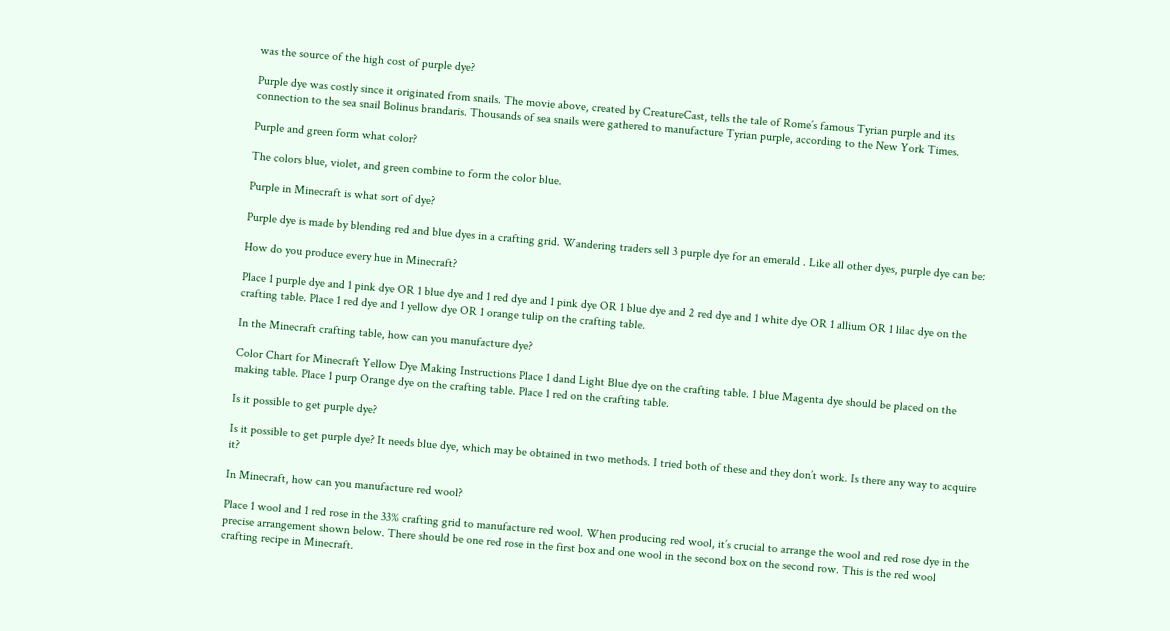was the source of the high cost of purple dye?

Purple dye was costly since it originated from snails. The movie above, created by CreatureCast, tells the tale of Rome’s famous Tyrian purple and its connection to the sea snail Bolinus brandaris. Thousands of sea snails were gathered to manufacture Tyrian purple, according to the New York Times.

Purple and green form what color?

The colors blue, violet, and green combine to form the color blue.

Purple in Minecraft is what sort of dye?

Purple dye is made by blending red and blue dyes in a crafting grid. Wandering traders sell 3 purple dye for an emerald . Like all other dyes, purple dye can be:

How do you produce every hue in Minecraft?

Place 1 purple dye and 1 pink dye OR 1 blue dye and 1 red dye and 1 pink dye OR 1 blue dye and 2 red dye and 1 white dye OR 1 allium OR 1 lilac dye on the crafting table. Place 1 red dye and 1 yellow dye OR 1 orange tulip on the crafting table.

In the Minecraft crafting table, how can you manufacture dye?

Color Chart for Minecraft Yellow Dye Making Instructions Place 1 dand Light Blue dye on the crafting table. 1 blue Magenta dye should be placed on the making table. Place 1 purp Orange dye on the crafting table. Place 1 red on the crafting table.

Is it possible to get purple dye?

Is it possible to get purple dye? It needs blue dye, which may be obtained in two methods. I tried both of these and they don’t work. Is there any way to acquire it?

In Minecraft, how can you manufacture red wool?

Place 1 wool and 1 red rose in the 33% crafting grid to manufacture red wool. When producing red wool, it’s crucial to arrange the wool and red rose dye in the precise arrangement shown below. There should be one red rose in the first box and one wool in the second box on the second row. This is the red wool crafting recipe in Minecraft.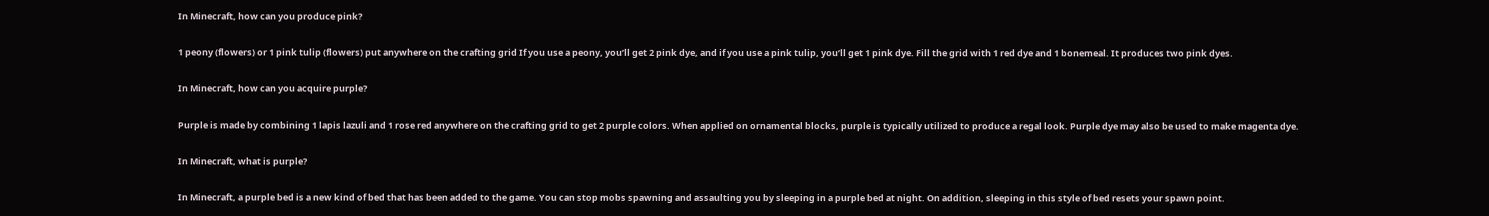In Minecraft, how can you produce pink?

1 peony (flowers) or 1 pink tulip (flowers) put anywhere on the crafting grid If you use a peony, you’ll get 2 pink dye, and if you use a pink tulip, you’ll get 1 pink dye. Fill the grid with 1 red dye and 1 bonemeal. It produces two pink dyes.

In Minecraft, how can you acquire purple?

Purple is made by combining 1 lapis lazuli and 1 rose red anywhere on the crafting grid to get 2 purple colors. When applied on ornamental blocks, purple is typically utilized to produce a regal look. Purple dye may also be used to make magenta dye.

In Minecraft, what is purple?

In Minecraft, a purple bed is a new kind of bed that has been added to the game. You can stop mobs spawning and assaulting you by sleeping in a purple bed at night. On addition, sleeping in this style of bed resets your spawn point.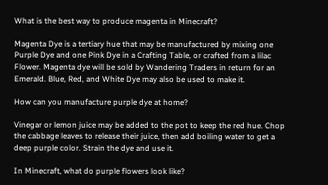What is the best way to produce magenta in Minecraft?

Magenta Dye is a tertiary hue that may be manufactured by mixing one Purple Dye and one Pink Dye in a Crafting Table, or crafted from a lilac Flower. Magenta dye will be sold by Wandering Traders in return for an Emerald. Blue, Red, and White Dye may also be used to make it.

How can you manufacture purple dye at home?

Vinegar or lemon juice may be added to the pot to keep the red hue. Chop the cabbage leaves to release their juice, then add boiling water to get a deep purple color. Strain the dye and use it.

In Minecraft, what do purple flowers look like?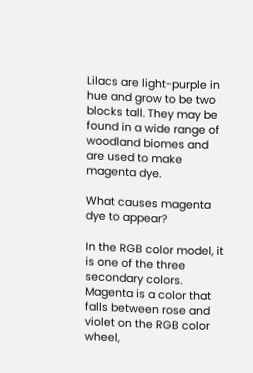Lilacs are light-purple in hue and grow to be two blocks tall. They may be found in a wide range of woodland biomes and are used to make magenta dye.

What causes magenta dye to appear?

In the RGB color model, it is one of the three secondary colors. Magenta is a color that falls between rose and violet on the RGB color wheel,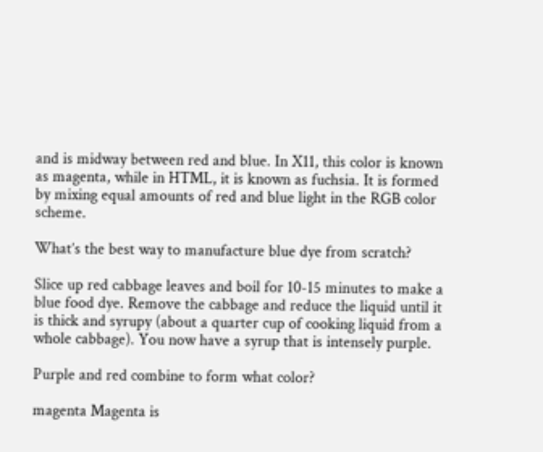and is midway between red and blue. In X11, this color is known as magenta, while in HTML, it is known as fuchsia. It is formed by mixing equal amounts of red and blue light in the RGB color scheme.

What’s the best way to manufacture blue dye from scratch?

Slice up red cabbage leaves and boil for 10-15 minutes to make a blue food dye. Remove the cabbage and reduce the liquid until it is thick and syrupy (about a quarter cup of cooking liquid from a whole cabbage). You now have a syrup that is intensely purple.

Purple and red combine to form what color?

magenta Magenta is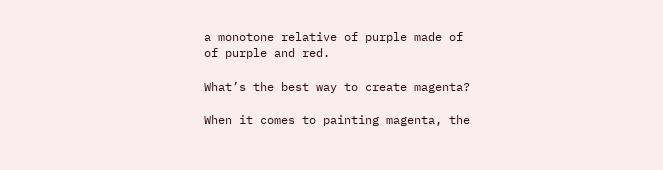a monotone relative of purple made of of purple and red.

What’s the best way to create magenta?

When it comes to painting magenta, the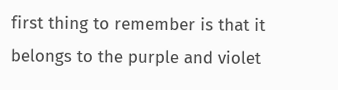first thing to remember is that it belongs to the purple and violet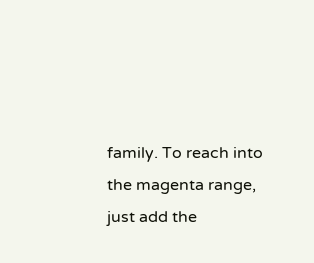family. To reach into the magenta range, just add the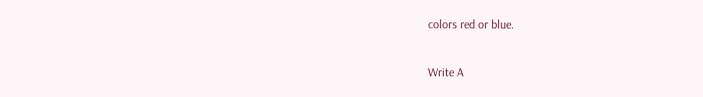colors red or blue.

Write A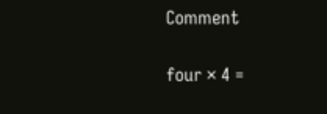Comment

four × 4 =